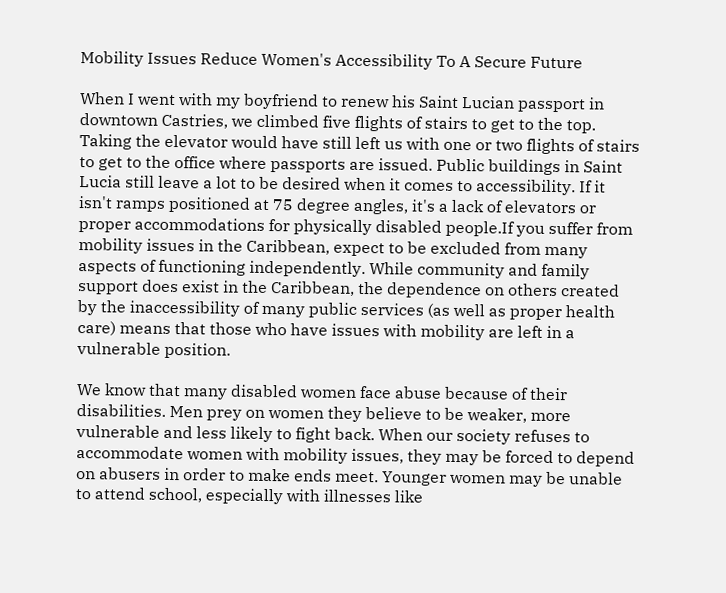Mobility Issues Reduce Women's Accessibility To A Secure Future

When I went with my boyfriend to renew his Saint Lucian passport in downtown Castries, we climbed five flights of stairs to get to the top. Taking the elevator would have still left us with one or two flights of stairs to get to the office where passports are issued. Public buildings in Saint Lucia still leave a lot to be desired when it comes to accessibility. If it isn't ramps positioned at 75 degree angles, it's a lack of elevators or proper accommodations for physically disabled people.If you suffer from mobility issues in the Caribbean, expect to be excluded from many aspects of functioning independently. While community and family support does exist in the Caribbean, the dependence on others created by the inaccessibility of many public services (as well as proper health care) means that those who have issues with mobility are left in a vulnerable position.

We know that many disabled women face abuse because of their disabilities. Men prey on women they believe to be weaker, more vulnerable and less likely to fight back. When our society refuses to accommodate women with mobility issues, they may be forced to depend on abusers in order to make ends meet. Younger women may be unable to attend school, especially with illnesses like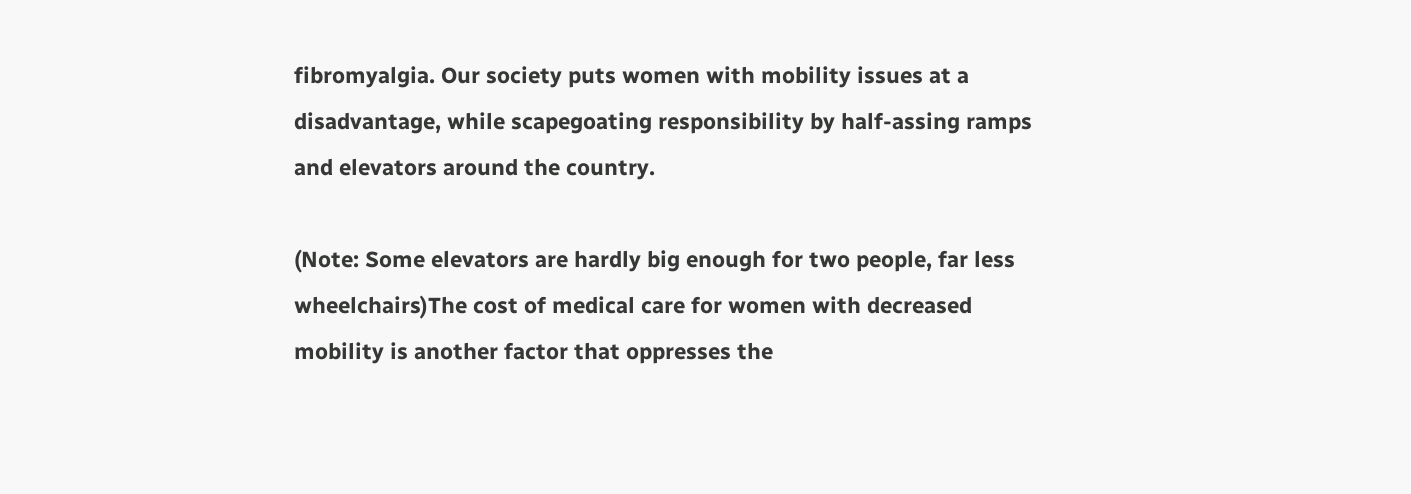fibromyalgia. Our society puts women with mobility issues at a disadvantage, while scapegoating responsibility by half-assing ramps and elevators around the country.

(Note: Some elevators are hardly big enough for two people, far less wheelchairs)The cost of medical care for women with decreased mobility is another factor that oppresses the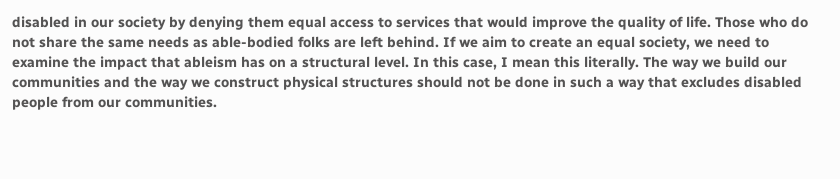disabled in our society by denying them equal access to services that would improve the quality of life. Those who do not share the same needs as able-bodied folks are left behind. If we aim to create an equal society, we need to examine the impact that ableism has on a structural level. In this case, I mean this literally. The way we build our communities and the way we construct physical structures should not be done in such a way that excludes disabled people from our communities.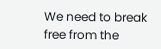We need to break free from the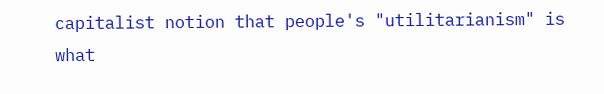capitalist notion that people's "utilitarianism" is what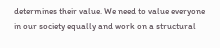determines their value. We need to value everyone in our society equally and work on a structural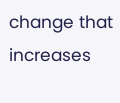change that increases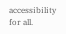accessibility for all.